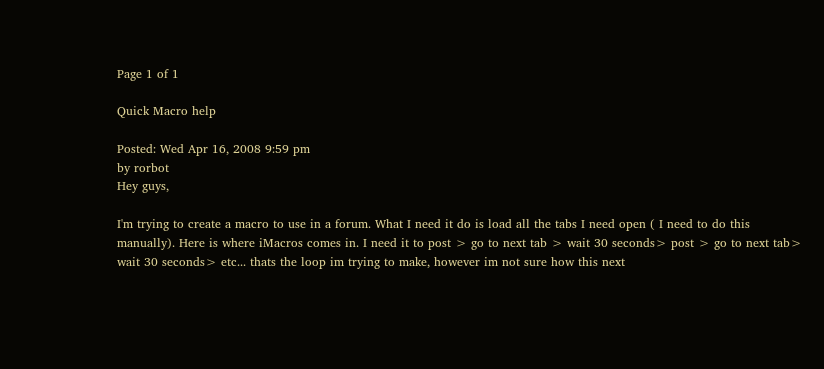Page 1 of 1

Quick Macro help

Posted: Wed Apr 16, 2008 9:59 pm
by rorbot
Hey guys,

I'm trying to create a macro to use in a forum. What I need it do is load all the tabs I need open ( I need to do this manually). Here is where iMacros comes in. I need it to post > go to next tab > wait 30 seconds> post > go to next tab> wait 30 seconds> etc... thats the loop im trying to make, however im not sure how this next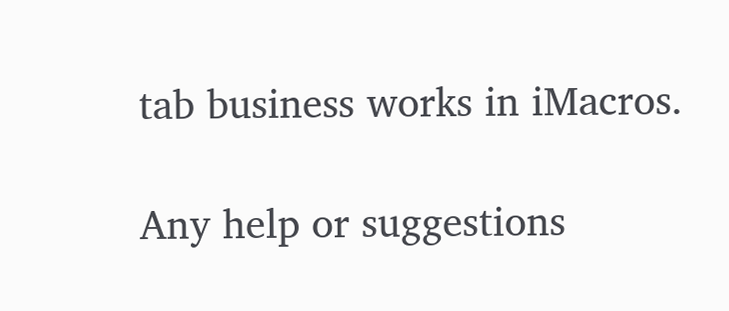tab business works in iMacros.

Any help or suggestions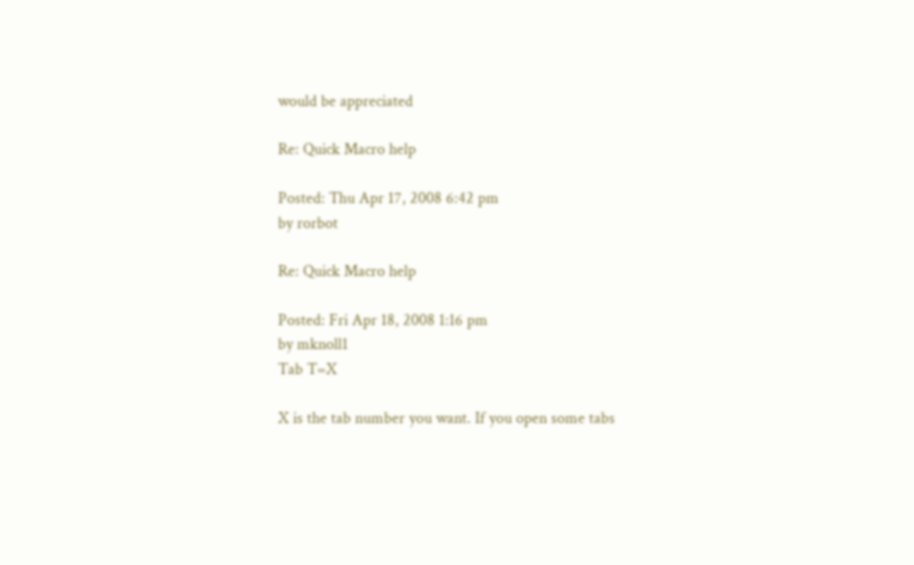would be appreciated

Re: Quick Macro help

Posted: Thu Apr 17, 2008 6:42 pm
by rorbot

Re: Quick Macro help

Posted: Fri Apr 18, 2008 1:16 pm
by mknoll1
Tab T=X

X is the tab number you want. If you open some tabs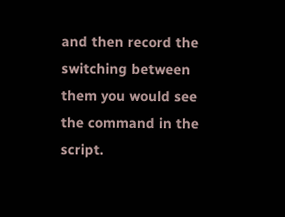and then record the switching between them you would see the command in the script.